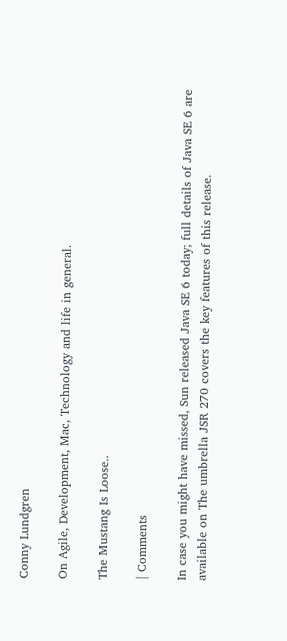Conny Lundgren

On Agile, Development, Mac, Technology and life in general.

The Mustang Is Loose..

| Comments

In case you might have missed, Sun released Java SE 6 today; full details of Java SE 6 are available on The umbrella JSR 270 covers the key features of this release.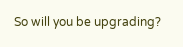So will you be upgrading?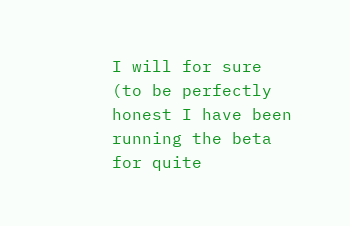I will for sure (to be perfectly honest I have been running the beta for quite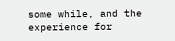some while, and the experience for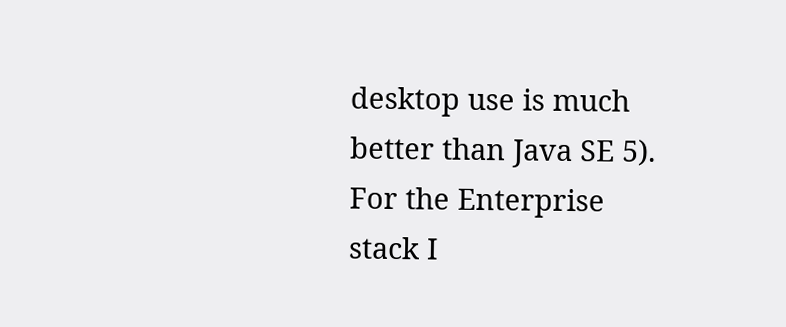desktop use is much better than Java SE 5). For the Enterprise stack I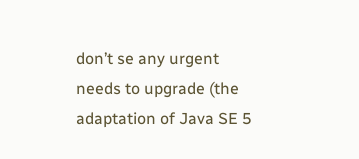don’t se any urgent needs to upgrade (the adaptation of Java SE 5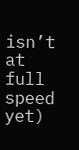isn’t at full speed yet)